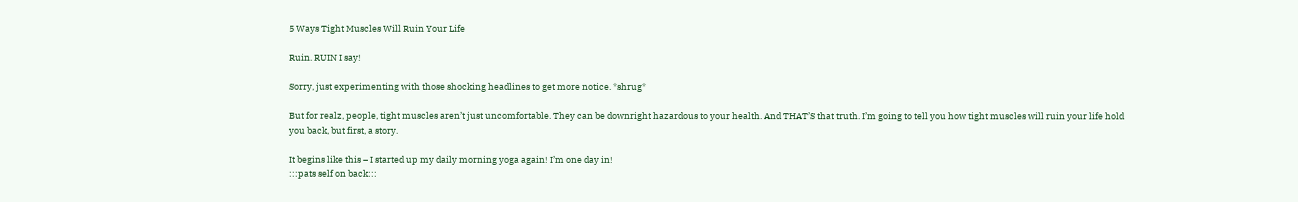5 Ways Tight Muscles Will Ruin Your Life

Ruin. RUIN I say!

Sorry, just experimenting with those shocking headlines to get more notice. *shrug*

But for realz, people, tight muscles aren’t just uncomfortable. They can be downright hazardous to your health. And THAT’S that truth. I’m going to tell you how tight muscles will ruin your life hold you back, but first, a story.

It begins like this – I started up my daily morning yoga again! I’m one day in!
:::pats self on back:::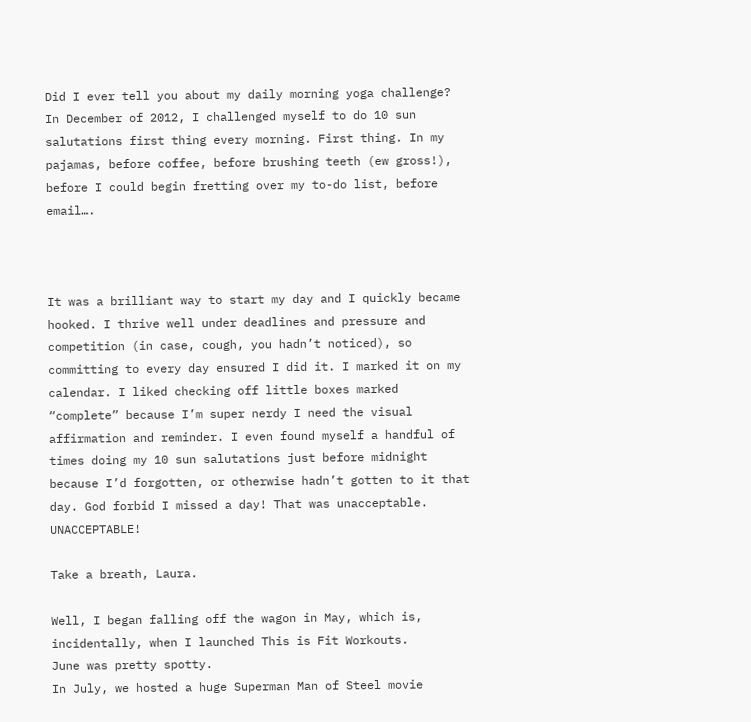Did I ever tell you about my daily morning yoga challenge? In December of 2012, I challenged myself to do 10 sun salutations first thing every morning. First thing. In my pajamas, before coffee, before brushing teeth (ew gross!), before I could begin fretting over my to-do list, before email….



It was a brilliant way to start my day and I quickly became hooked. I thrive well under deadlines and pressure and competition (in case, cough, you hadn’t noticed), so committing to every day ensured I did it. I marked it on my calendar. I liked checking off little boxes marked “complete” because I’m super nerdy I need the visual affirmation and reminder. I even found myself a handful of times doing my 10 sun salutations just before midnight because I’d forgotten, or otherwise hadn’t gotten to it that day. God forbid I missed a day! That was unacceptable. UNACCEPTABLE!

Take a breath, Laura.

Well, I began falling off the wagon in May, which is, incidentally, when I launched This is Fit Workouts.
June was pretty spotty.
In July, we hosted a huge Superman Man of Steel movie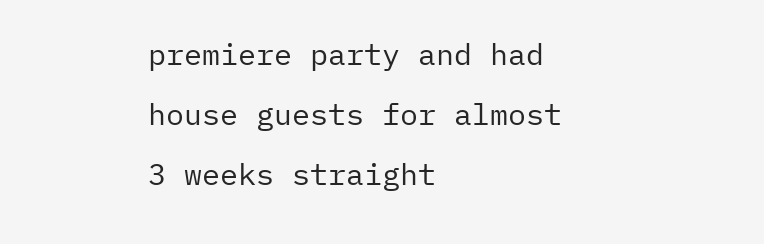premiere party and had house guests for almost 3 weeks straight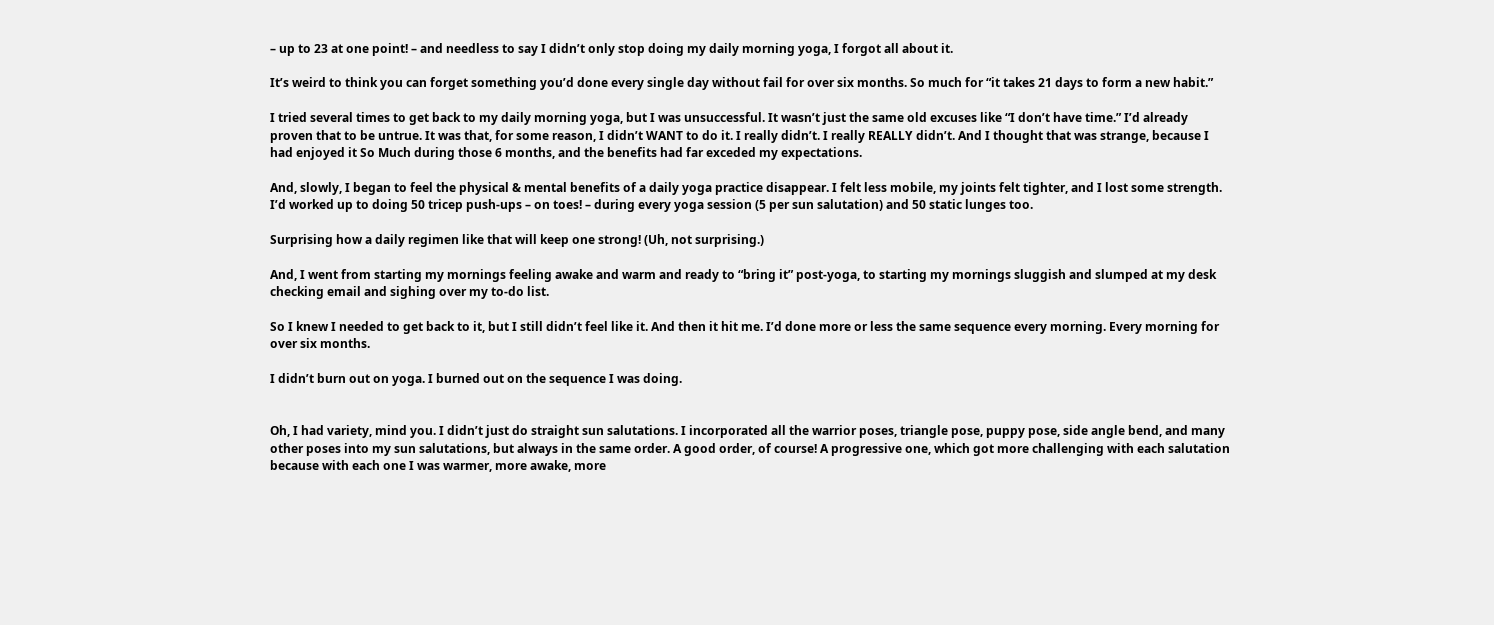– up to 23 at one point! – and needless to say I didn’t only stop doing my daily morning yoga, I forgot all about it.

It’s weird to think you can forget something you’d done every single day without fail for over six months. So much for “it takes 21 days to form a new habit.”

I tried several times to get back to my daily morning yoga, but I was unsuccessful. It wasn’t just the same old excuses like “I don’t have time.” I’d already proven that to be untrue. It was that, for some reason, I didn’t WANT to do it. I really didn’t. I really REALLY didn’t. And I thought that was strange, because I had enjoyed it So Much during those 6 months, and the benefits had far exceded my expectations.

And, slowly, I began to feel the physical & mental benefits of a daily yoga practice disappear. I felt less mobile, my joints felt tighter, and I lost some strength. I’d worked up to doing 50 tricep push-ups – on toes! – during every yoga session (5 per sun salutation) and 50 static lunges too.

Surprising how a daily regimen like that will keep one strong! (Uh, not surprising.)

And, I went from starting my mornings feeling awake and warm and ready to “bring it” post-yoga, to starting my mornings sluggish and slumped at my desk checking email and sighing over my to-do list.

So I knew I needed to get back to it, but I still didn’t feel like it. And then it hit me. I’d done more or less the same sequence every morning. Every morning for over six months.

I didn’t burn out on yoga. I burned out on the sequence I was doing.


Oh, I had variety, mind you. I didn’t just do straight sun salutations. I incorporated all the warrior poses, triangle pose, puppy pose, side angle bend, and many other poses into my sun salutations, but always in the same order. A good order, of course! A progressive one, which got more challenging with each salutation because with each one I was warmer, more awake, more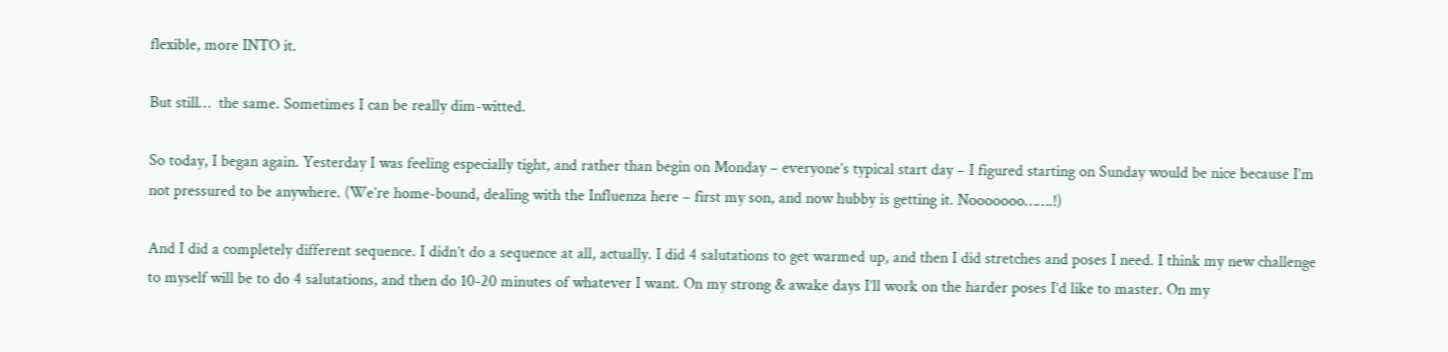flexible, more INTO it.

But still…  the same. Sometimes I can be really dim-witted.

So today, I began again. Yesterday I was feeling especially tight, and rather than begin on Monday – everyone’s typical start day – I figured starting on Sunday would be nice because I’m not pressured to be anywhere. (We’re home-bound, dealing with the Influenza here – first my son, and now hubby is getting it. Nooooooo…….!)

And I did a completely different sequence. I didn’t do a sequence at all, actually. I did 4 salutations to get warmed up, and then I did stretches and poses I need. I think my new challenge to myself will be to do 4 salutations, and then do 10-20 minutes of whatever I want. On my strong & awake days I’ll work on the harder poses I’d like to master. On my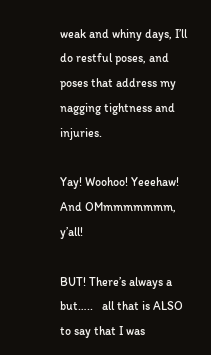weak and whiny days, I’ll do restful poses, and poses that address my nagging tightness and injuries.

Yay! Woohoo! Yeeehaw! And OMmmmmmmm, y’all!

BUT! There’s always a but…..   all that is ALSO to say that I was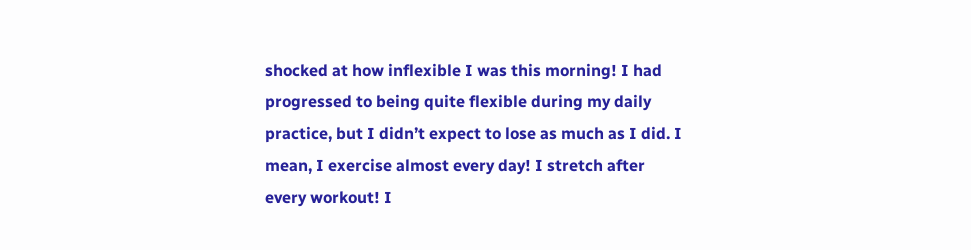shocked at how inflexible I was this morning! I had progressed to being quite flexible during my daily practice, but I didn’t expect to lose as much as I did. I mean, I exercise almost every day! I stretch after every workout! I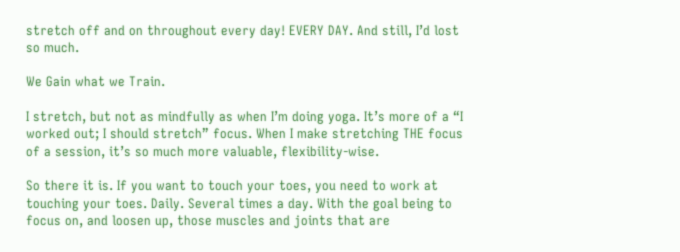stretch off and on throughout every day! EVERY DAY. And still, I’d lost so much.

We Gain what we Train.

I stretch, but not as mindfully as when I’m doing yoga. It’s more of a “I worked out; I should stretch” focus. When I make stretching THE focus of a session, it’s so much more valuable, flexibility-wise.

So there it is. If you want to touch your toes, you need to work at touching your toes. Daily. Several times a day. With the goal being to focus on, and loosen up, those muscles and joints that are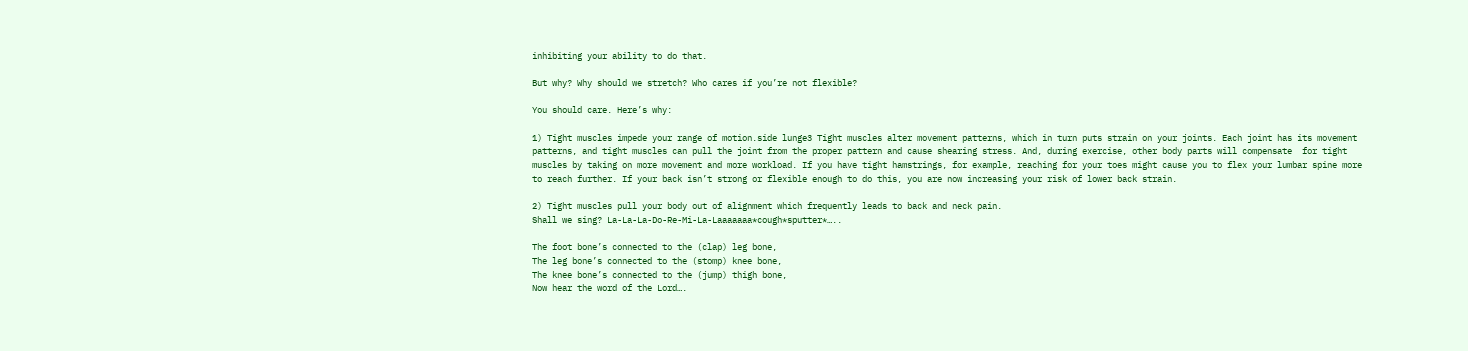inhibiting your ability to do that.

But why? Why should we stretch? Who cares if you’re not flexible?

You should care. Here’s why:

1) Tight muscles impede your range of motion.side lunge3 Tight muscles alter movement patterns, which in turn puts strain on your joints. Each joint has its movement patterns, and tight muscles can pull the joint from the proper pattern and cause shearing stress. And, during exercise, other body parts will compensate  for tight muscles by taking on more movement and more workload. If you have tight hamstrings, for example, reaching for your toes might cause you to flex your lumbar spine more to reach further. If your back isn’t strong or flexible enough to do this, you are now increasing your risk of lower back strain.

2) Tight muscles pull your body out of alignment which frequently leads to back and neck pain.
Shall we sing? La-La-La-Do-Re-Mi-La-Laaaaaaa*cough*sputter*…..

The foot bone’s connected to the (clap) leg bone,
The leg bone’s connected to the (stomp) knee bone,
The knee bone’s connected to the (jump) thigh bone,
Now hear the word of the Lord….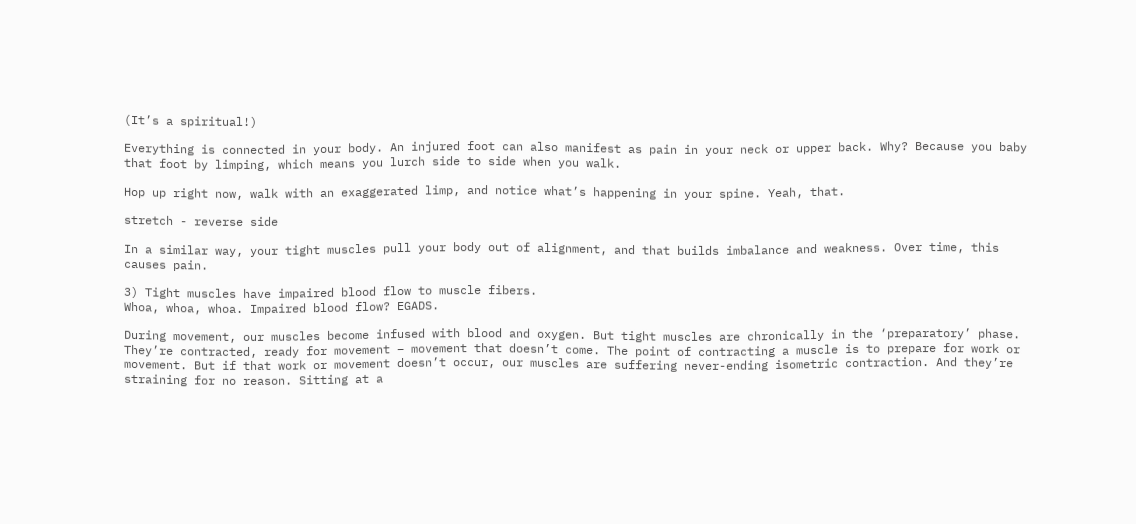(It’s a spiritual!)

Everything is connected in your body. An injured foot can also manifest as pain in your neck or upper back. Why? Because you baby that foot by limping, which means you lurch side to side when you walk.

Hop up right now, walk with an exaggerated limp, and notice what’s happening in your spine. Yeah, that.

stretch - reverse side

In a similar way, your tight muscles pull your body out of alignment, and that builds imbalance and weakness. Over time, this causes pain.

3) Tight muscles have impaired blood flow to muscle fibers.
Whoa, whoa, whoa. Impaired blood flow? EGADS.

During movement, our muscles become infused with blood and oxygen. But tight muscles are chronically in the ‘preparatory’ phase. They’re contracted, ready for movement – movement that doesn’t come. The point of contracting a muscle is to prepare for work or movement. But if that work or movement doesn’t occur, our muscles are suffering never-ending isometric contraction. And they’re straining for no reason. Sitting at a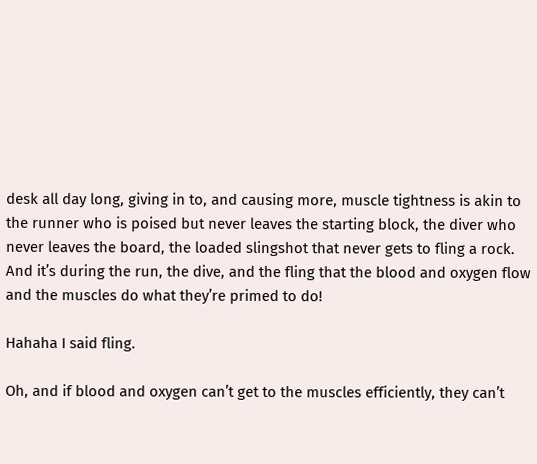desk all day long, giving in to, and causing more, muscle tightness is akin to the runner who is poised but never leaves the starting block, the diver who never leaves the board, the loaded slingshot that never gets to fling a rock. And it’s during the run, the dive, and the fling that the blood and oxygen flow and the muscles do what they’re primed to do!

Hahaha I said fling.

Oh, and if blood and oxygen can’t get to the muscles efficiently, they can’t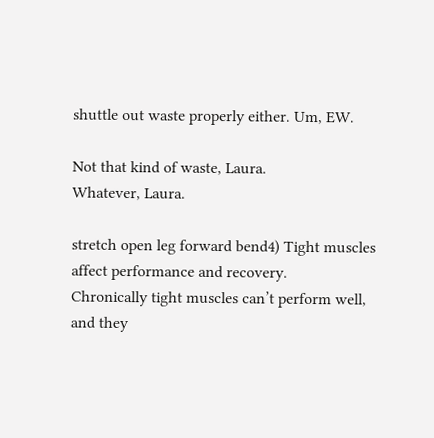shuttle out waste properly either. Um, EW.

Not that kind of waste, Laura.
Whatever, Laura.

stretch open leg forward bend4) Tight muscles affect performance and recovery.
Chronically tight muscles can’t perform well, and they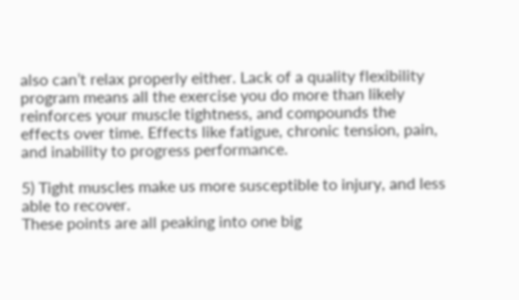also can’t relax properly either. Lack of a quality flexibility program means all the exercise you do more than likely reinforces your muscle tightness, and compounds the effects over time. Effects like fatigue, chronic tension, pain, and inability to progress performance.

5) Tight muscles make us more susceptible to injury, and less able to recover.
These points are all peaking into one big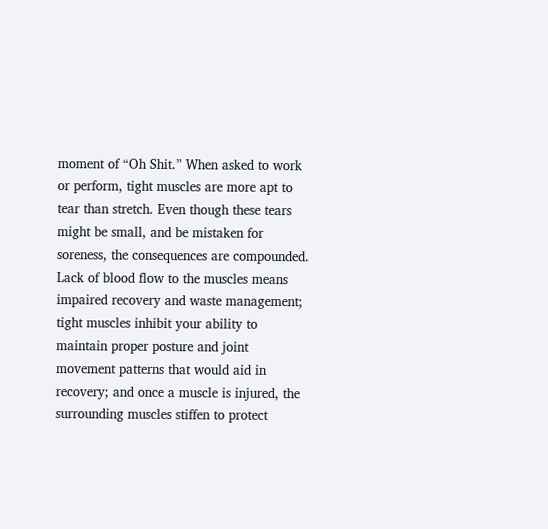moment of “Oh Shit.” When asked to work or perform, tight muscles are more apt to tear than stretch. Even though these tears might be small, and be mistaken for soreness, the consequences are compounded. Lack of blood flow to the muscles means impaired recovery and waste management; tight muscles inhibit your ability to maintain proper posture and joint movement patterns that would aid in recovery; and once a muscle is injured, the surrounding muscles stiffen to protect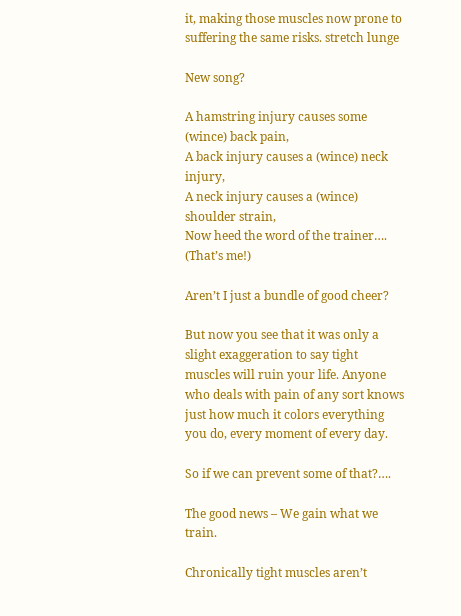it, making those muscles now prone to suffering the same risks. stretch lunge

New song?

A hamstring injury causes some (wince) back pain,
A back injury causes a (wince) neck injury,
A neck injury causes a (wince) shoulder strain,
Now heed the word of the trainer…. (That’s me!)

Aren’t I just a bundle of good cheer?

But now you see that it was only a slight exaggeration to say tight muscles will ruin your life. Anyone who deals with pain of any sort knows just how much it colors everything you do, every moment of every day.

So if we can prevent some of that?….

The good news – We gain what we train.

Chronically tight muscles aren’t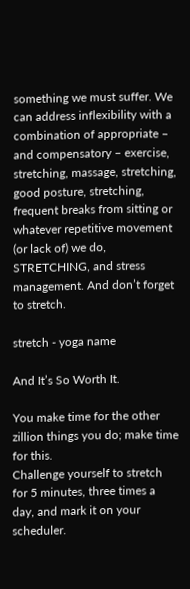something we must suffer. We can address inflexibility with a combination of appropriate – and compensatory – exercise, stretching, massage, stretching, good posture, stretching, frequent breaks from sitting or whatever repetitive movement (or lack of) we do, STRETCHING, and stress management. And don’t forget to stretch.

stretch - yoga name

And It’s So Worth It.

You make time for the other zillion things you do; make time for this.
Challenge yourself to stretch for 5 minutes, three times a day, and mark it on your scheduler.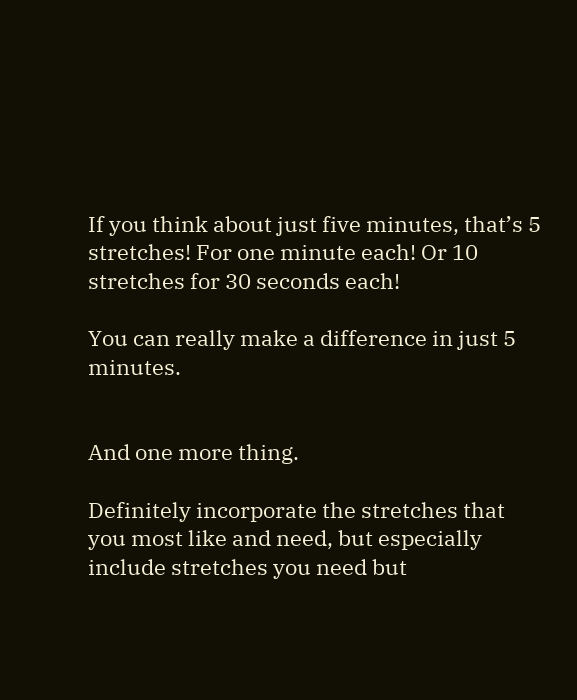If you think about just five minutes, that’s 5 stretches! For one minute each! Or 10 stretches for 30 seconds each!

You can really make a difference in just 5 minutes.


And one more thing.

Definitely incorporate the stretches that you most like and need, but especially include stretches you need but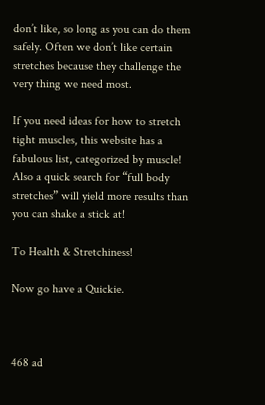don’t like, so long as you can do them safely. Often we don’t like certain stretches because they challenge the very thing we need most.

If you need ideas for how to stretch tight muscles, this website has a fabulous list, categorized by muscle! Also a quick search for “full body stretches” will yield more results than you can shake a stick at!

To Health & Stretchiness!

Now go have a Quickie.



468 ad